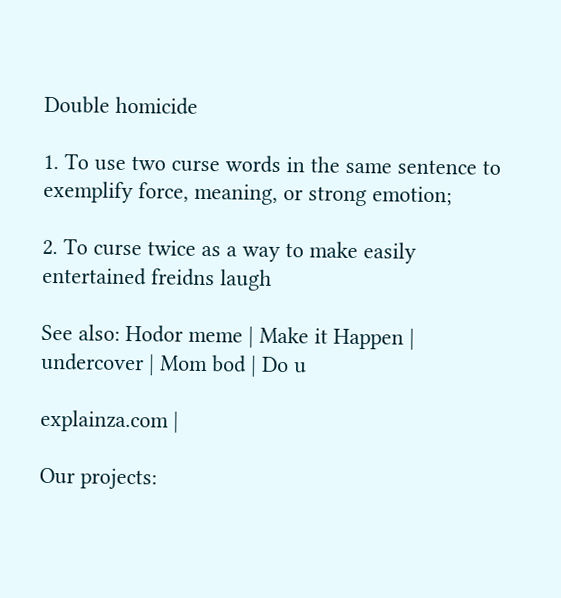Double homicide

1. To use two curse words in the same sentence to exemplify force, meaning, or strong emotion;

2. To curse twice as a way to make easily entertained freidns laugh

See also: Hodor meme | Make it Happen | undercover | Mom bod | Do u

explainza.com |

Our projects: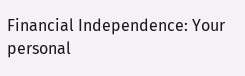Financial Independence: Your personal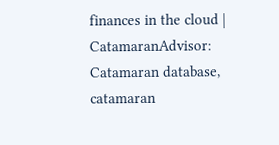finances in the cloud | CatamaranAdvisor: Catamaran database, catamaran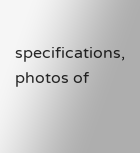specifications, photos of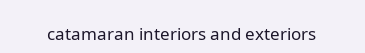catamaran interiors and exteriors